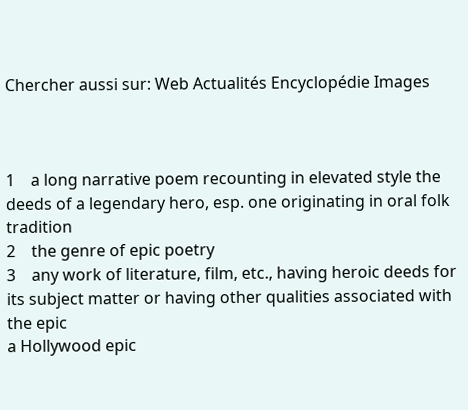Chercher aussi sur: Web Actualités Encyclopédie Images



1    a long narrative poem recounting in elevated style the deeds of a legendary hero, esp. one originating in oral folk tradition
2    the genre of epic poetry
3    any work of literature, film, etc., having heroic deeds for its subject matter or having other qualities associated with the epic
a Hollywood epic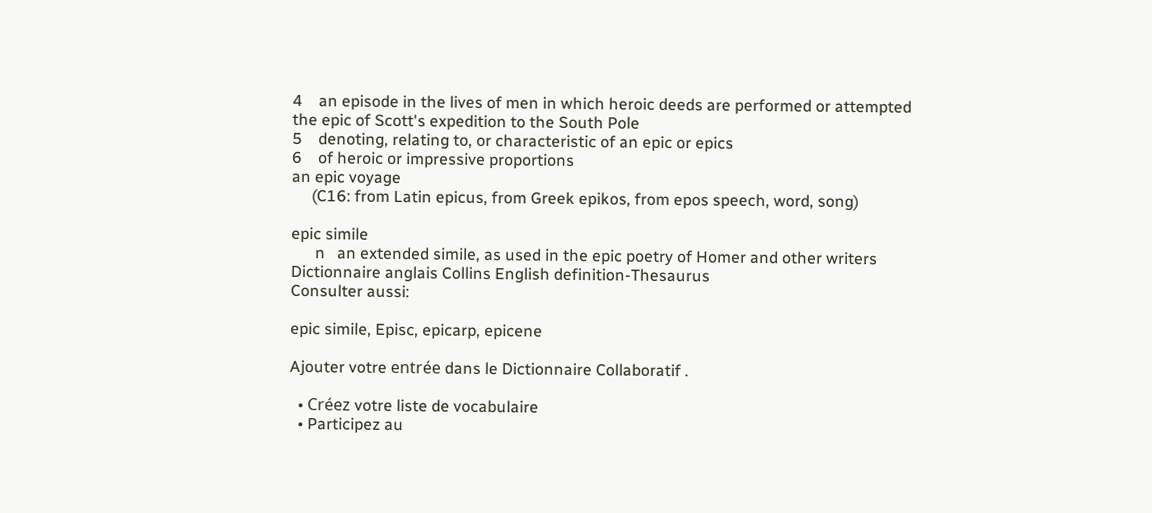4    an episode in the lives of men in which heroic deeds are performed or attempted
the epic of Scott's expedition to the South Pole
5    denoting, relating to, or characteristic of an epic or epics
6    of heroic or impressive proportions
an epic voyage
     (C16: from Latin epicus, from Greek epikos, from epos speech, word, song)

epic simile
      n   an extended simile, as used in the epic poetry of Homer and other writers
Dictionnaire anglais Collins English definition-Thesaurus
Consulter aussi:

epic simile, Episc, epicarp, epicene

Ajouter votre entrée dans le Dictionnaire Collaboratif .

  • Créez votre liste de vocabulaire
  • Participez au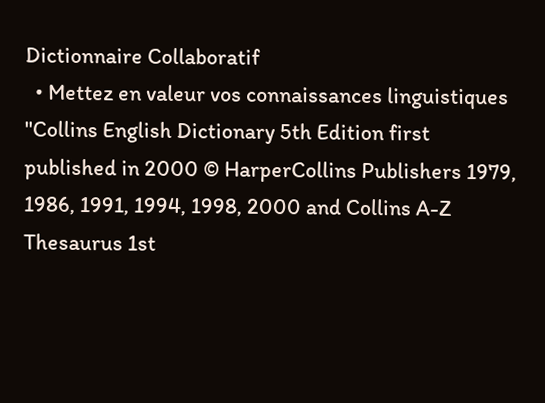Dictionnaire Collaboratif
  • Mettez en valeur vos connaissances linguistiques
"Collins English Dictionary 5th Edition first published in 2000 © HarperCollins Publishers 1979, 1986, 1991, 1994, 1998, 2000 and Collins A-Z Thesaurus 1st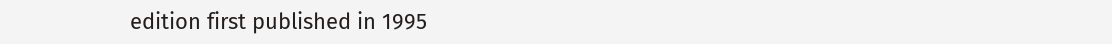edition first published in 1995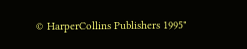© HarperCollins Publishers 1995"